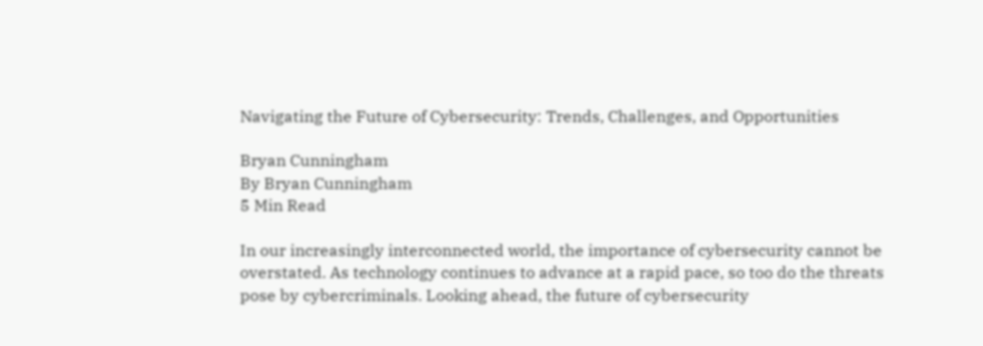Navigating the Future of Cybersecurity: Trends, Challenges, and Opportunities

Bryan Cunningham
By Bryan Cunningham
5 Min Read

In our increasingly interconnected world, the importance of cybersecurity cannot be overstated. As technology continues to advance at a rapid pace, so too do the threats pose by cybercriminals. Looking ahead, the future of cybersecurity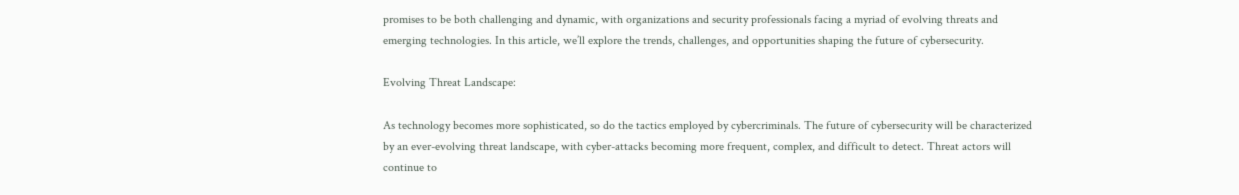promises to be both challenging and dynamic, with organizations and security professionals facing a myriad of evolving threats and emerging technologies. In this article, we’ll explore the trends, challenges, and opportunities shaping the future of cybersecurity.

Evolving Threat Landscape:

As technology becomes more sophisticated, so do the tactics employed by cybercriminals. The future of cybersecurity will be characterized by an ever-evolving threat landscape, with cyber-attacks becoming more frequent, complex, and difficult to detect. Threat actors will continue to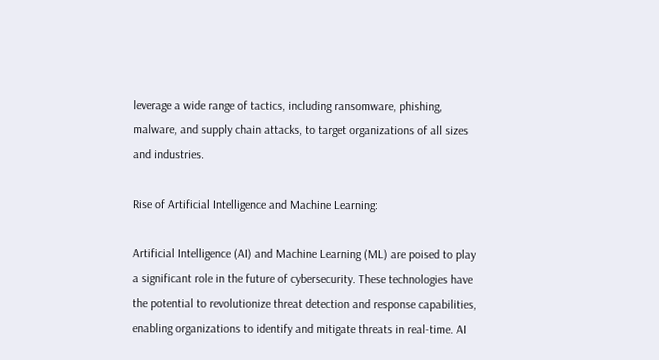leverage a wide range of tactics, including ransomware, phishing, malware, and supply chain attacks, to target organizations of all sizes and industries.

Rise of Artificial Intelligence and Machine Learning:

Artificial Intelligence (AI) and Machine Learning (ML) are poised to play a significant role in the future of cybersecurity. These technologies have the potential to revolutionize threat detection and response capabilities, enabling organizations to identify and mitigate threats in real-time. AI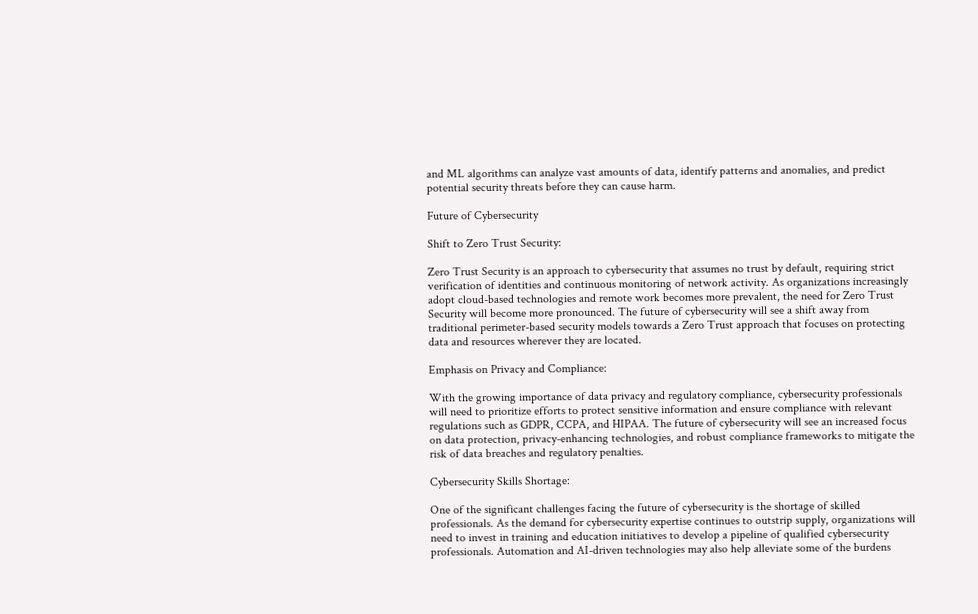and ML algorithms can analyze vast amounts of data, identify patterns and anomalies, and predict potential security threats before they can cause harm.

Future of Cybersecurity

Shift to Zero Trust Security:

Zero Trust Security is an approach to cybersecurity that assumes no trust by default, requiring strict verification of identities and continuous monitoring of network activity. As organizations increasingly adopt cloud-based technologies and remote work becomes more prevalent, the need for Zero Trust Security will become more pronounced. The future of cybersecurity will see a shift away from traditional perimeter-based security models towards a Zero Trust approach that focuses on protecting data and resources wherever they are located.

Emphasis on Privacy and Compliance:

With the growing importance of data privacy and regulatory compliance, cybersecurity professionals will need to prioritize efforts to protect sensitive information and ensure compliance with relevant regulations such as GDPR, CCPA, and HIPAA. The future of cybersecurity will see an increased focus on data protection, privacy-enhancing technologies, and robust compliance frameworks to mitigate the risk of data breaches and regulatory penalties.

Cybersecurity Skills Shortage:

One of the significant challenges facing the future of cybersecurity is the shortage of skilled professionals. As the demand for cybersecurity expertise continues to outstrip supply, organizations will need to invest in training and education initiatives to develop a pipeline of qualified cybersecurity professionals. Automation and AI-driven technologies may also help alleviate some of the burdens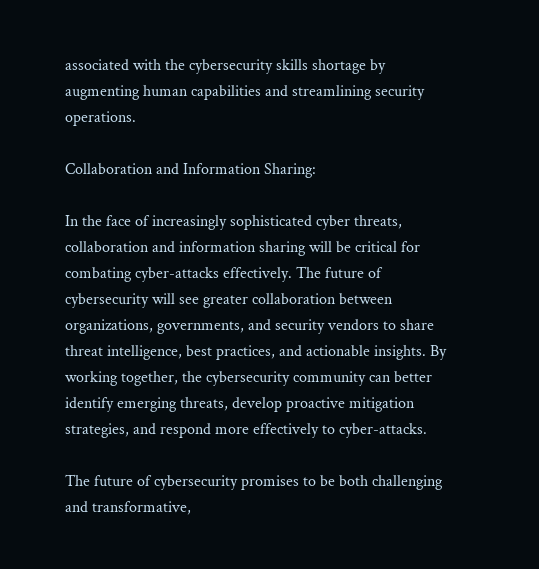associated with the cybersecurity skills shortage by augmenting human capabilities and streamlining security operations.

Collaboration and Information Sharing:

In the face of increasingly sophisticated cyber threats, collaboration and information sharing will be critical for combating cyber-attacks effectively. The future of cybersecurity will see greater collaboration between organizations, governments, and security vendors to share threat intelligence, best practices, and actionable insights. By working together, the cybersecurity community can better identify emerging threats, develop proactive mitigation strategies, and respond more effectively to cyber-attacks.

The future of cybersecurity promises to be both challenging and transformative,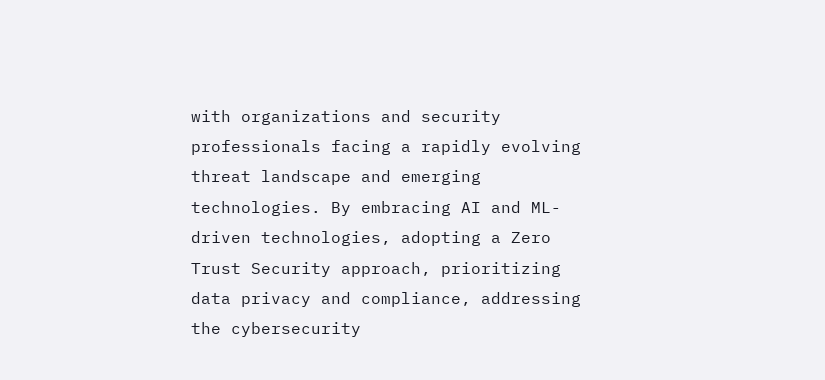with organizations and security professionals facing a rapidly evolving threat landscape and emerging technologies. By embracing AI and ML-driven technologies, adopting a Zero Trust Security approach, prioritizing data privacy and compliance, addressing the cybersecurity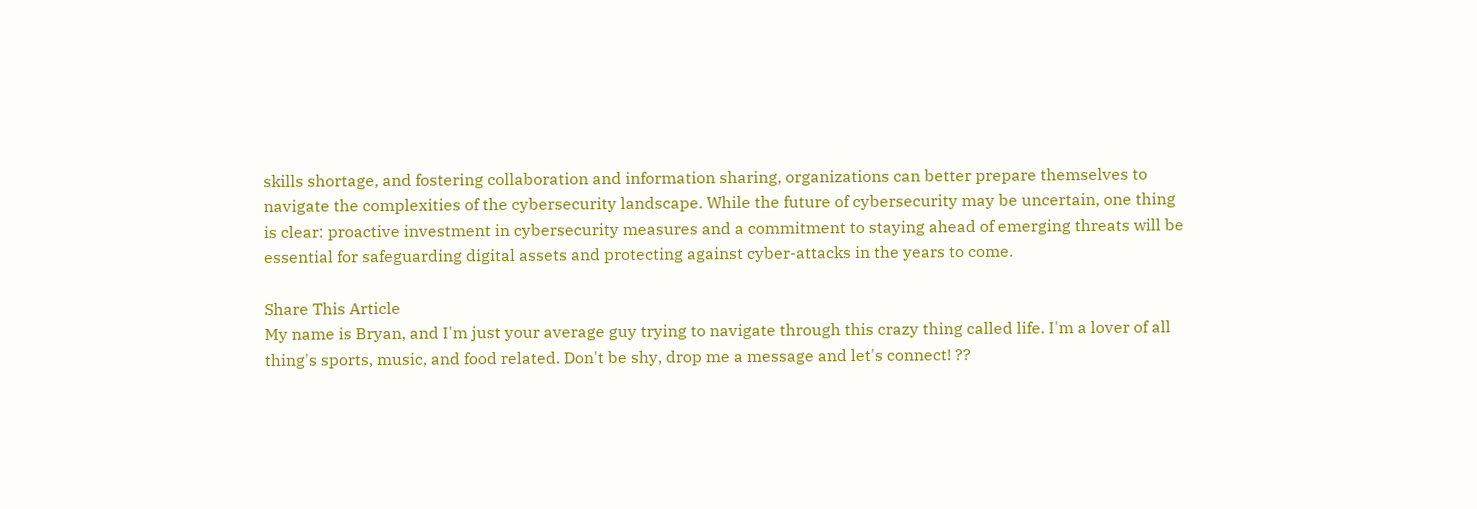skills shortage, and fostering collaboration and information sharing, organizations can better prepare themselves to navigate the complexities of the cybersecurity landscape. While the future of cybersecurity may be uncertain, one thing is clear: proactive investment in cybersecurity measures and a commitment to staying ahead of emerging threats will be essential for safeguarding digital assets and protecting against cyber-attacks in the years to come.

Share This Article
My name is Bryan, and I'm just your average guy trying to navigate through this crazy thing called life. I'm a lover of all thing's sports, music, and food related. Don't be shy, drop me a message and let's connect! ??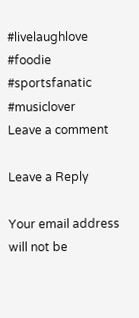#livelaughlove #foodie #sportsfanatic #musiclover
Leave a comment

Leave a Reply

Your email address will not be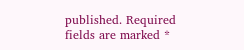published. Required fields are marked *